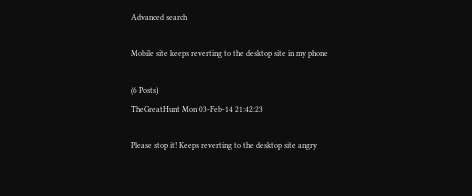Advanced search

Mobile site keeps reverting to the desktop site in my phone

(6 Posts)
TheGreatHunt Mon 03-Feb-14 21:42:23

Please stop it! Keeps reverting to the desktop site angry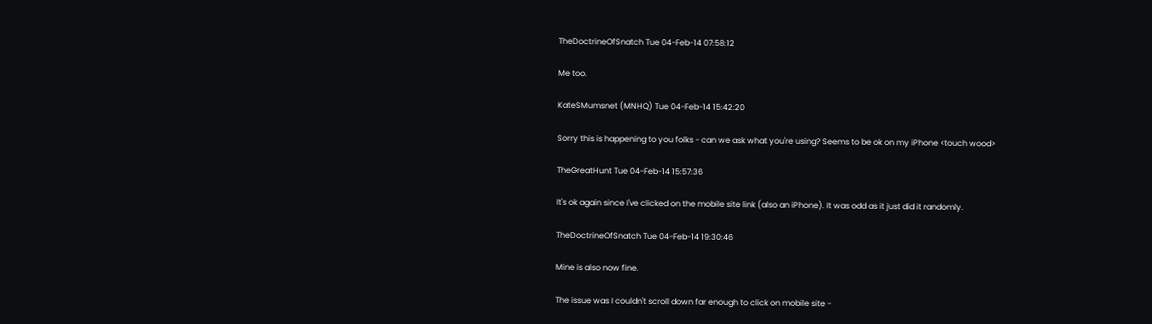TheDoctrineOfSnatch Tue 04-Feb-14 07:58:12

Me too.

KateSMumsnet (MNHQ) Tue 04-Feb-14 15:42:20

Sorry this is happening to you folks - can we ask what you're using? Seems to be ok on my iPhone <touch wood>

TheGreatHunt Tue 04-Feb-14 15:57:36

It's ok again since I've clicked on the mobile site link (also an iPhone). It was odd as it just did it randomly.

TheDoctrineOfSnatch Tue 04-Feb-14 19:30:46

Mine is also now fine.

The issue was I couldn't scroll down far enough to click on mobile site -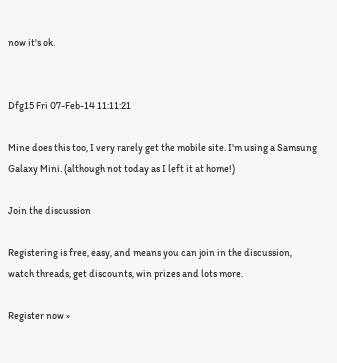now it's ok.


Dfg15 Fri 07-Feb-14 11:11:21

Mine does this too, I very rarely get the mobile site. I'm using a Samsung Galaxy Mini. (although not today as I left it at home!)

Join the discussion

Registering is free, easy, and means you can join in the discussion, watch threads, get discounts, win prizes and lots more.

Register now »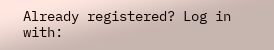Already registered? Log in with: